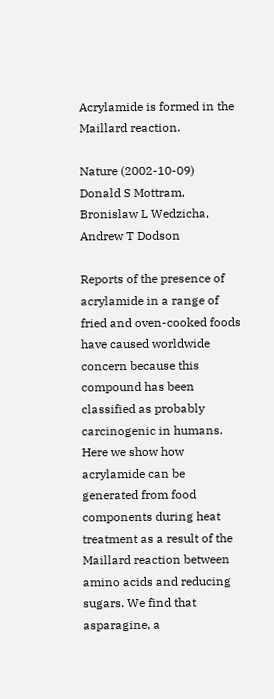Acrylamide is formed in the Maillard reaction.

Nature (2002-10-09)
Donald S Mottram, Bronislaw L Wedzicha, Andrew T Dodson

Reports of the presence of acrylamide in a range of fried and oven-cooked foods have caused worldwide concern because this compound has been classified as probably carcinogenic in humans. Here we show how acrylamide can be generated from food components during heat treatment as a result of the Maillard reaction between amino acids and reducing sugars. We find that asparagine, a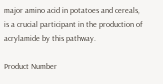major amino acid in potatoes and cereals, is a crucial participant in the production of acrylamide by this pathway.

Product Number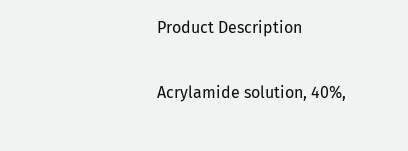Product Description

Acrylamide solution, 40%,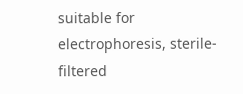suitable for electrophoresis, sterile-filtered